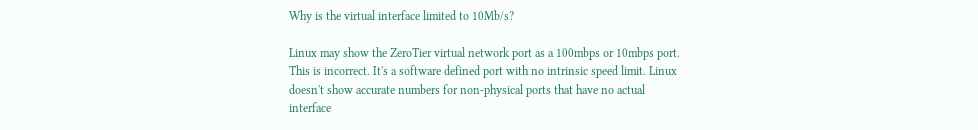Why is the virtual interface limited to 10Mb/s?

Linux may show the ZeroTier virtual network port as a 100mbps or 10mbps port. This is incorrect. It's a software defined port with no intrinsic speed limit. Linux doesn't show accurate numbers for non-physical ports that have no actual interface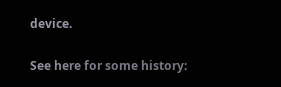device.

See here for some history: